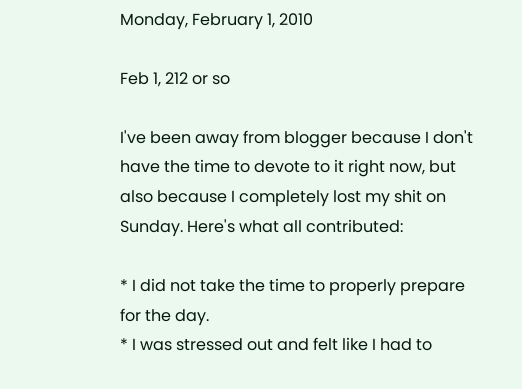Monday, February 1, 2010

Feb 1, 212 or so

I've been away from blogger because I don't have the time to devote to it right now, but also because I completely lost my shit on Sunday. Here's what all contributed:

* I did not take the time to properly prepare for the day.
* I was stressed out and felt like I had to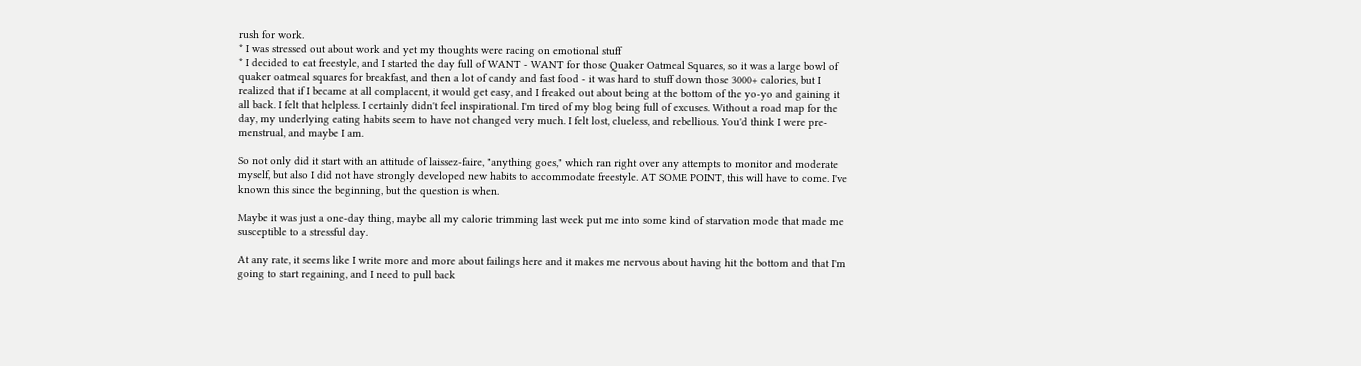rush for work.
* I was stressed out about work and yet my thoughts were racing on emotional stuff
* I decided to eat freestyle, and I started the day full of WANT - WANT for those Quaker Oatmeal Squares, so it was a large bowl of quaker oatmeal squares for breakfast, and then a lot of candy and fast food - it was hard to stuff down those 3000+ calories, but I realized that if I became at all complacent, it would get easy, and I freaked out about being at the bottom of the yo-yo and gaining it all back. I felt that helpless. I certainly didn't feel inspirational. I'm tired of my blog being full of excuses. Without a road map for the day, my underlying eating habits seem to have not changed very much. I felt lost, clueless, and rebellious. You'd think I were pre-menstrual, and maybe I am.

So not only did it start with an attitude of laissez-faire, "anything goes," which ran right over any attempts to monitor and moderate myself, but also I did not have strongly developed new habits to accommodate freestyle. AT SOME POINT, this will have to come. I've known this since the beginning, but the question is when.

Maybe it was just a one-day thing, maybe all my calorie trimming last week put me into some kind of starvation mode that made me susceptible to a stressful day.

At any rate, it seems like I write more and more about failings here and it makes me nervous about having hit the bottom and that I'm going to start regaining, and I need to pull back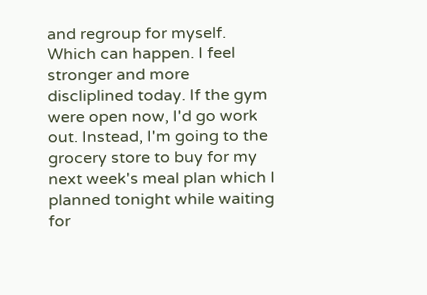and regroup for myself. Which can happen. I feel stronger and more discliplined today. If the gym were open now, I'd go work out. Instead, I'm going to the grocery store to buy for my next week's meal plan which I planned tonight while waiting for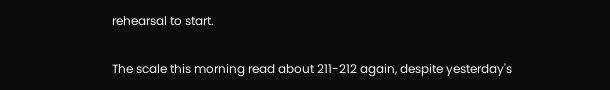rehearsal to start.

The scale this morning read about 211-212 again, despite yesterday's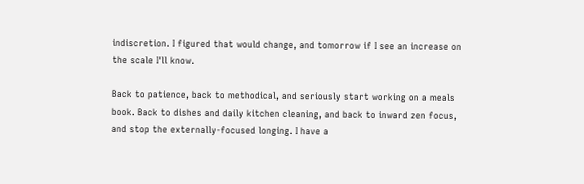indiscretion. I figured that would change, and tomorrow if I see an increase on the scale I'll know.

Back to patience, back to methodical, and seriously start working on a meals book. Back to dishes and daily kitchen cleaning, and back to inward zen focus, and stop the externally-focused longing. I have a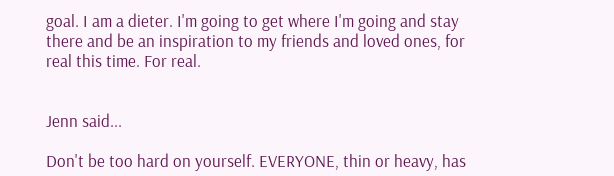goal. I am a dieter. I'm going to get where I'm going and stay there and be an inspiration to my friends and loved ones, for real this time. For real.


Jenn said...

Don't be too hard on yourself. EVERYONE, thin or heavy, has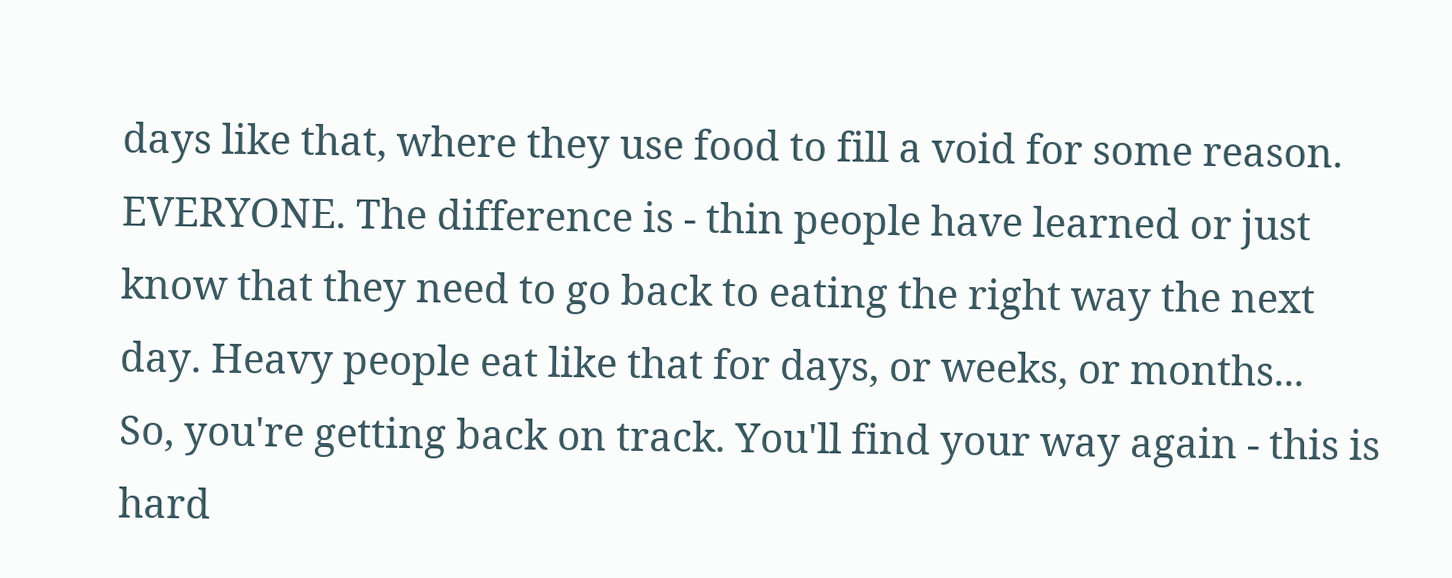days like that, where they use food to fill a void for some reason. EVERYONE. The difference is - thin people have learned or just know that they need to go back to eating the right way the next day. Heavy people eat like that for days, or weeks, or months...
So, you're getting back on track. You'll find your way again - this is hard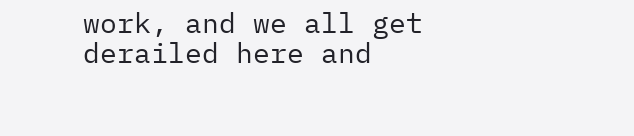work, and we all get derailed here and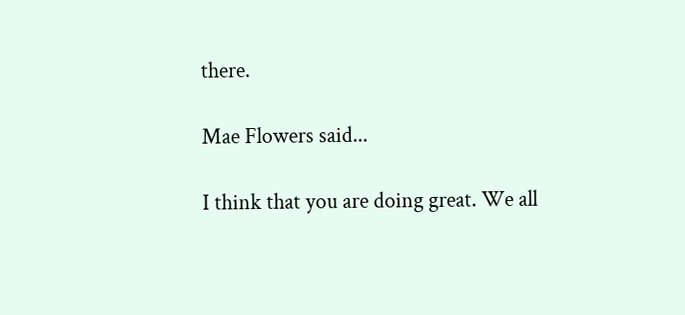there.

Mae Flowers said...

I think that you are doing great. We all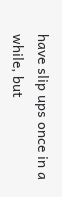have slip ups once in a while, but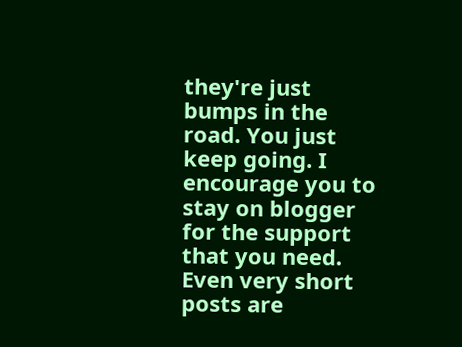they're just bumps in the road. You just keep going. I encourage you to stay on blogger for the support that you need. Even very short posts are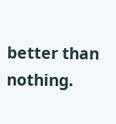better than nothing.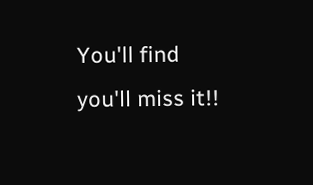You'll find you'll miss it!!